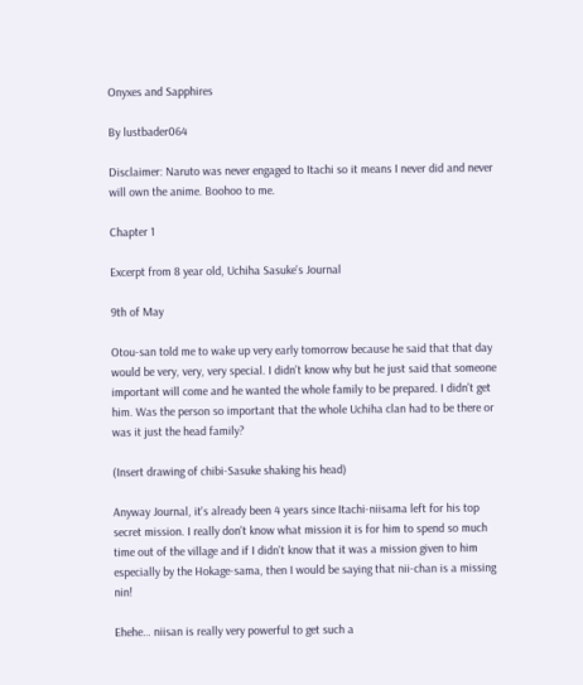Onyxes and Sapphires

By lustbader064

Disclaimer: Naruto was never engaged to Itachi so it means I never did and never will own the anime. Boohoo to me.

Chapter 1

Excerpt from 8 year old, Uchiha Sasuke's Journal

9th of May

Otou-san told me to wake up very early tomorrow because he said that that day would be very, very, very special. I didn't know why but he just said that someone important will come and he wanted the whole family to be prepared. I didn't get him. Was the person so important that the whole Uchiha clan had to be there or was it just the head family?

(Insert drawing of chibi-Sasuke shaking his head)

Anyway Journal, it's already been 4 years since Itachi-niisama left for his top secret mission. I really don't know what mission it is for him to spend so much time out of the village and if I didn't know that it was a mission given to him especially by the Hokage-sama, then I would be saying that nii-chan is a missing nin!

Ehehe… niisan is really very powerful to get such a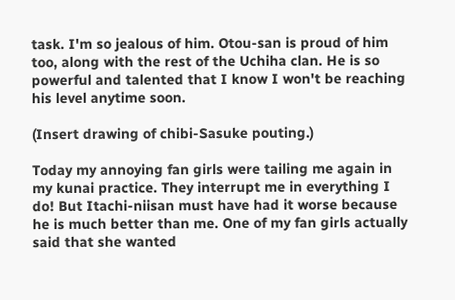task. I'm so jealous of him. Otou-san is proud of him too, along with the rest of the Uchiha clan. He is so powerful and talented that I know I won't be reaching his level anytime soon.

(Insert drawing of chibi-Sasuke pouting.)

Today my annoying fan girls were tailing me again in my kunai practice. They interrupt me in everything I do! But Itachi-niisan must have had it worse because he is much better than me. One of my fan girls actually said that she wanted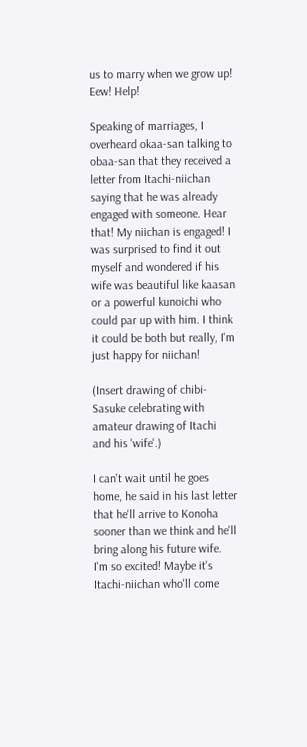us to marry when we grow up! Eew! Help!

Speaking of marriages, I overheard okaa-san talking to obaa-san that they received a letter from Itachi-niichan saying that he was already engaged with someone. Hear that! My niichan is engaged! I was surprised to find it out myself and wondered if his wife was beautiful like kaasan or a powerful kunoichi who could par up with him. I think it could be both but really, I'm just happy for niichan!

(Insert drawing of chibi-Sasuke celebrating with amateur drawing of Itachi and his 'wife'.)

I can't wait until he goes home, he said in his last letter that he'll arrive to Konoha sooner than we think and he'll bring along his future wife. I'm so excited! Maybe it's Itachi-niichan who'll come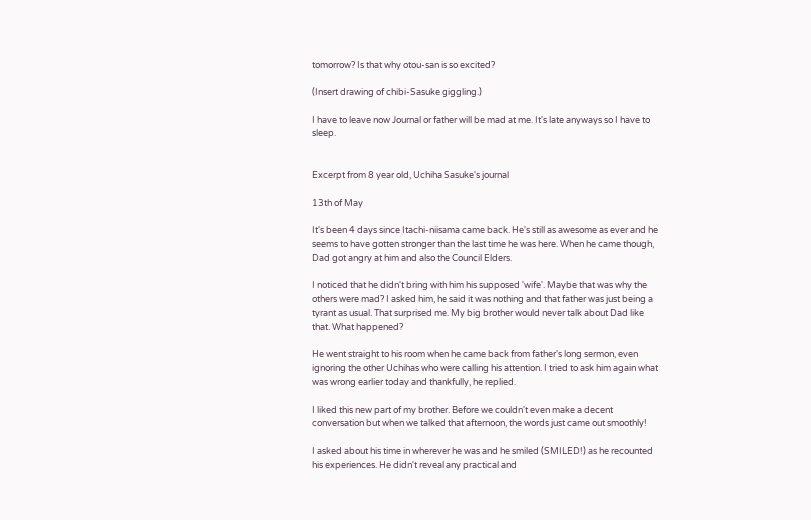tomorrow? Is that why otou-san is so excited?

(Insert drawing of chibi-Sasuke giggling.)

I have to leave now Journal or father will be mad at me. It's late anyways so I have to sleep.


Excerpt from 8 year old, Uchiha Sasuke's journal

13th of May

It's been 4 days since Itachi-niisama came back. He's still as awesome as ever and he seems to have gotten stronger than the last time he was here. When he came though, Dad got angry at him and also the Council Elders.

I noticed that he didn't bring with him his supposed 'wife'. Maybe that was why the others were mad? I asked him, he said it was nothing and that father was just being a tyrant as usual. That surprised me. My big brother would never talk about Dad like that. What happened?

He went straight to his room when he came back from father's long sermon, even ignoring the other Uchihas who were calling his attention. I tried to ask him again what was wrong earlier today and thankfully, he replied.

I liked this new part of my brother. Before we couldn't even make a decent conversation but when we talked that afternoon, the words just came out smoothly!

I asked about his time in wherever he was and he smiled (SMILED!) as he recounted his experiences. He didn't reveal any practical and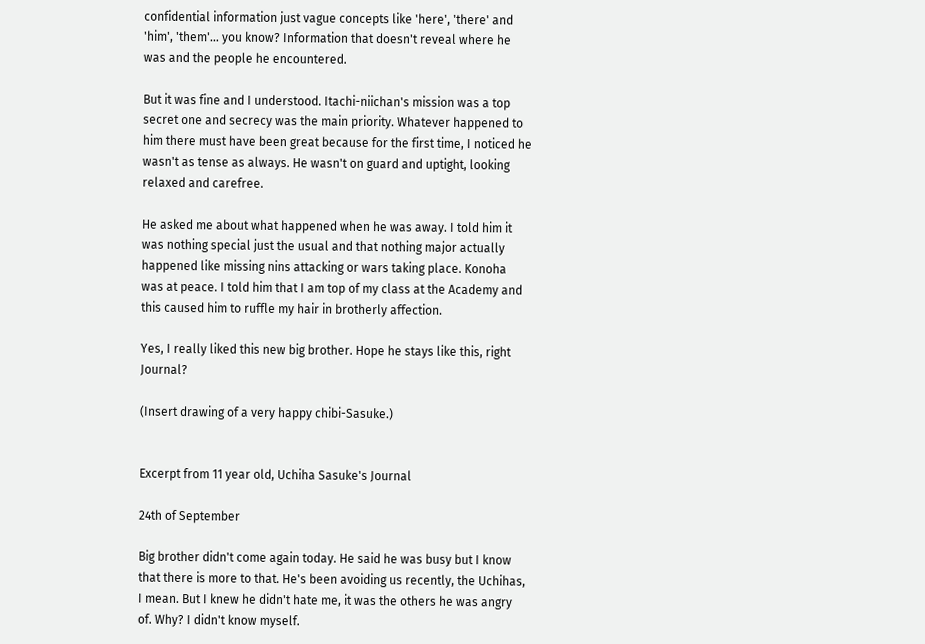confidential information just vague concepts like 'here', 'there' and 'him', 'them'… you know? Information that doesn't reveal where he was and the people he encountered.

But it was fine and I understood. Itachi-niichan's mission was a top secret one and secrecy was the main priority. Whatever happened to him there must have been great because for the first time, I noticed he wasn't as tense as always. He wasn't on guard and uptight, looking relaxed and carefree.

He asked me about what happened when he was away. I told him it was nothing special just the usual and that nothing major actually happened like missing nins attacking or wars taking place. Konoha was at peace. I told him that I am top of my class at the Academy and this caused him to ruffle my hair in brotherly affection.

Yes, I really liked this new big brother. Hope he stays like this, right Journal?

(Insert drawing of a very happy chibi-Sasuke.)


Excerpt from 11 year old, Uchiha Sasuke's Journal

24th of September

Big brother didn't come again today. He said he was busy but I know that there is more to that. He's been avoiding us recently, the Uchihas, I mean. But I knew he didn't hate me, it was the others he was angry of. Why? I didn't know myself.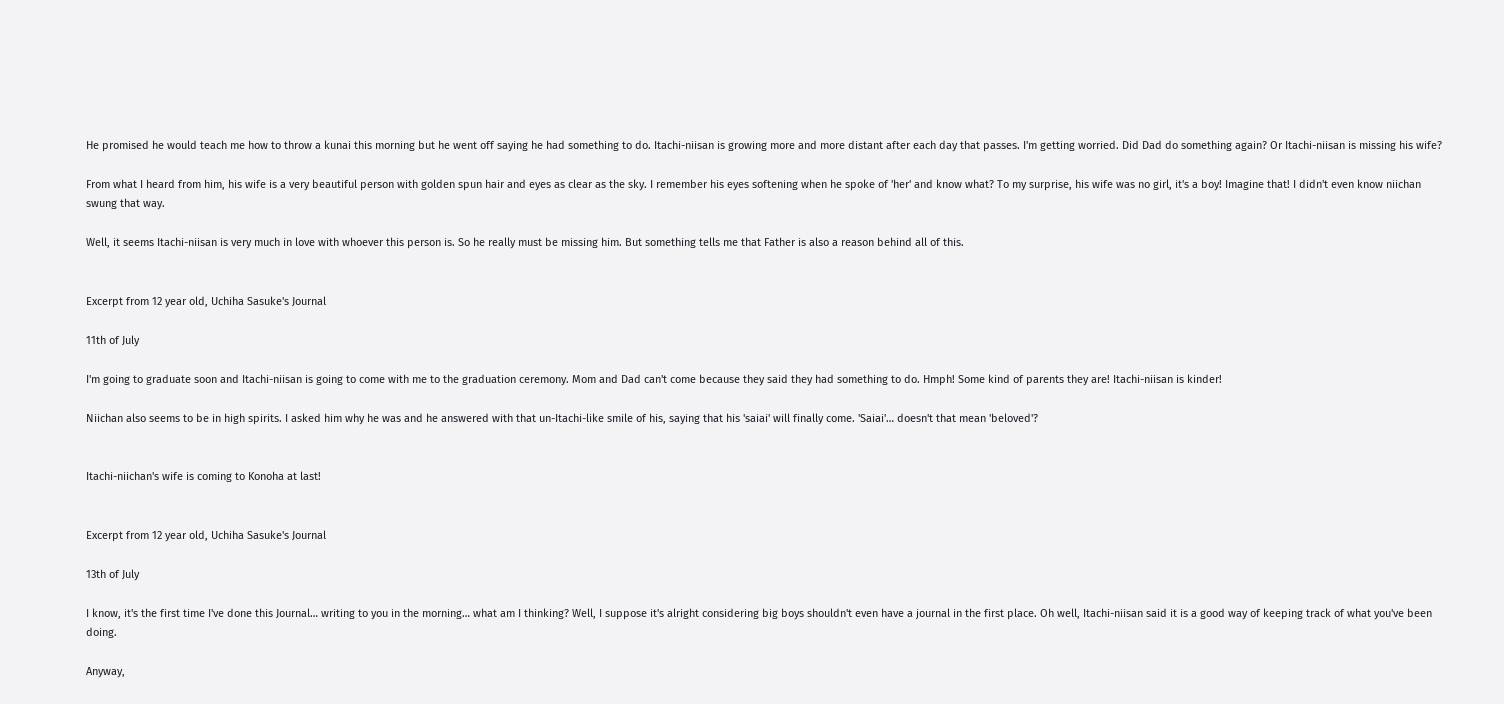He promised he would teach me how to throw a kunai this morning but he went off saying he had something to do. Itachi-niisan is growing more and more distant after each day that passes. I'm getting worried. Did Dad do something again? Or Itachi-niisan is missing his wife?

From what I heard from him, his wife is a very beautiful person with golden spun hair and eyes as clear as the sky. I remember his eyes softening when he spoke of 'her' and know what? To my surprise, his wife was no girl, it's a boy! Imagine that! I didn't even know niichan swung that way.

Well, it seems Itachi-niisan is very much in love with whoever this person is. So he really must be missing him. But something tells me that Father is also a reason behind all of this.


Excerpt from 12 year old, Uchiha Sasuke's Journal

11th of July

I'm going to graduate soon and Itachi-niisan is going to come with me to the graduation ceremony. Mom and Dad can't come because they said they had something to do. Hmph! Some kind of parents they are! Itachi-niisan is kinder!

Niichan also seems to be in high spirits. I asked him why he was and he answered with that un-Itachi-like smile of his, saying that his 'saiai' will finally come. 'Saiai'… doesn't that mean 'beloved'?


Itachi-niichan's wife is coming to Konoha at last!


Excerpt from 12 year old, Uchiha Sasuke's Journal

13th of July

I know, it's the first time I've done this Journal… writing to you in the morning… what am I thinking? Well, I suppose it's alright considering big boys shouldn't even have a journal in the first place. Oh well, Itachi-niisan said it is a good way of keeping track of what you've been doing.

Anyway,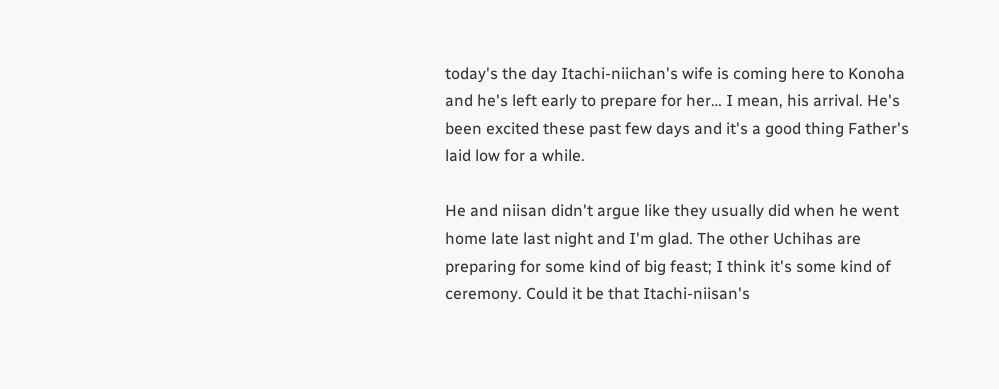today's the day Itachi-niichan's wife is coming here to Konoha and he's left early to prepare for her… I mean, his arrival. He's been excited these past few days and it's a good thing Father's laid low for a while.

He and niisan didn't argue like they usually did when he went home late last night and I'm glad. The other Uchihas are preparing for some kind of big feast; I think it's some kind of ceremony. Could it be that Itachi-niisan's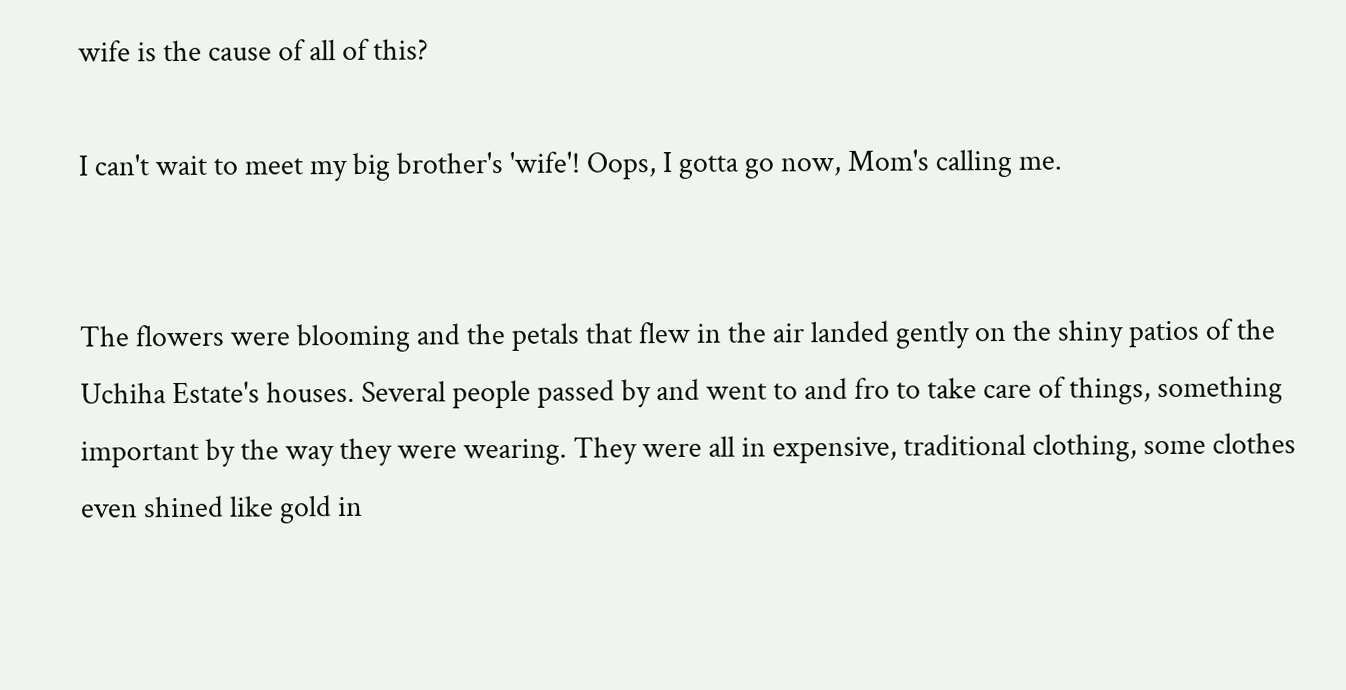wife is the cause of all of this?

I can't wait to meet my big brother's 'wife'! Oops, I gotta go now, Mom's calling me.


The flowers were blooming and the petals that flew in the air landed gently on the shiny patios of the Uchiha Estate's houses. Several people passed by and went to and fro to take care of things, something important by the way they were wearing. They were all in expensive, traditional clothing, some clothes even shined like gold in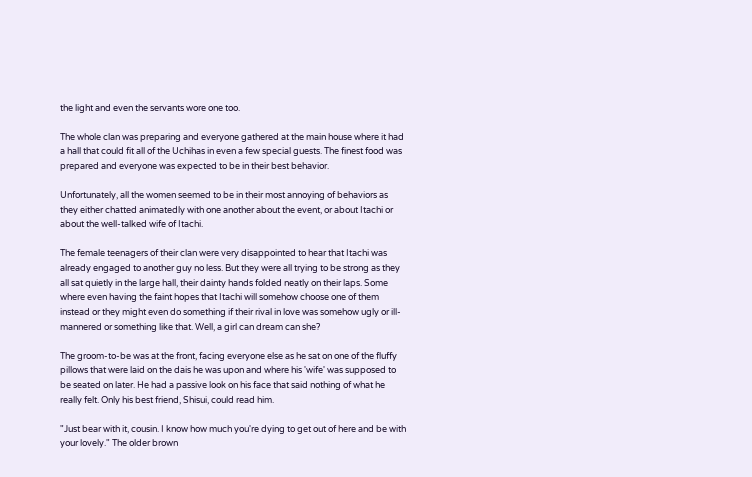the light and even the servants wore one too.

The whole clan was preparing and everyone gathered at the main house where it had a hall that could fit all of the Uchihas in even a few special guests. The finest food was prepared and everyone was expected to be in their best behavior.

Unfortunately, all the women seemed to be in their most annoying of behaviors as they either chatted animatedly with one another about the event, or about Itachi or about the well-talked wife of Itachi.

The female teenagers of their clan were very disappointed to hear that Itachi was already engaged to another guy no less. But they were all trying to be strong as they all sat quietly in the large hall, their dainty hands folded neatly on their laps. Some where even having the faint hopes that Itachi will somehow choose one of them instead or they might even do something if their rival in love was somehow ugly or ill-mannered or something like that. Well, a girl can dream can she?

The groom-to-be was at the front, facing everyone else as he sat on one of the fluffy pillows that were laid on the dais he was upon and where his 'wife' was supposed to be seated on later. He had a passive look on his face that said nothing of what he really felt. Only his best friend, Shisui, could read him.

"Just bear with it, cousin. I know how much you're dying to get out of here and be with your lovely." The older brown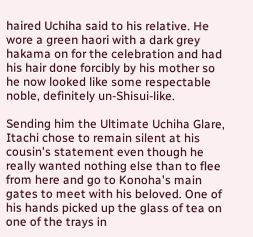haired Uchiha said to his relative. He wore a green haori with a dark grey hakama on for the celebration and had his hair done forcibly by his mother so he now looked like some respectable noble, definitely un-Shisui-like.

Sending him the Ultimate Uchiha Glare, Itachi chose to remain silent at his cousin's statement even though he really wanted nothing else than to flee from here and go to Konoha's main gates to meet with his beloved. One of his hands picked up the glass of tea on one of the trays in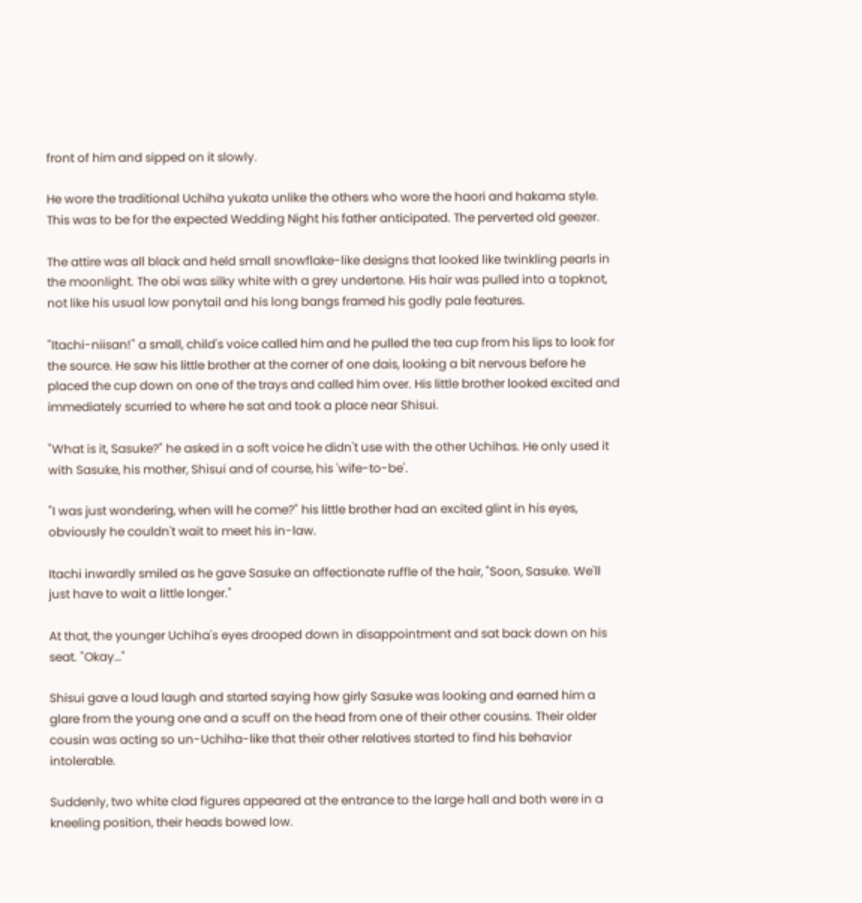front of him and sipped on it slowly.

He wore the traditional Uchiha yukata unlike the others who wore the haori and hakama style. This was to be for the expected Wedding Night his father anticipated. The perverted old geezer.

The attire was all black and held small snowflake-like designs that looked like twinkling pearls in the moonlight. The obi was silky white with a grey undertone. His hair was pulled into a topknot, not like his usual low ponytail and his long bangs framed his godly pale features.

"Itachi-niisan!" a small, child's voice called him and he pulled the tea cup from his lips to look for the source. He saw his little brother at the corner of one dais, looking a bit nervous before he placed the cup down on one of the trays and called him over. His little brother looked excited and immediately scurried to where he sat and took a place near Shisui.

"What is it, Sasuke?" he asked in a soft voice he didn't use with the other Uchihas. He only used it with Sasuke, his mother, Shisui and of course, his 'wife-to-be'.

"I was just wondering, when will he come?" his little brother had an excited glint in his eyes, obviously he couldn't wait to meet his in-law.

Itachi inwardly smiled as he gave Sasuke an affectionate ruffle of the hair, "Soon, Sasuke. We'll just have to wait a little longer."

At that, the younger Uchiha's eyes drooped down in disappointment and sat back down on his seat. "Okay…"

Shisui gave a loud laugh and started saying how girly Sasuke was looking and earned him a glare from the young one and a scuff on the head from one of their other cousins. Their older cousin was acting so un-Uchiha-like that their other relatives started to find his behavior intolerable.

Suddenly, two white clad figures appeared at the entrance to the large hall and both were in a kneeling position, their heads bowed low.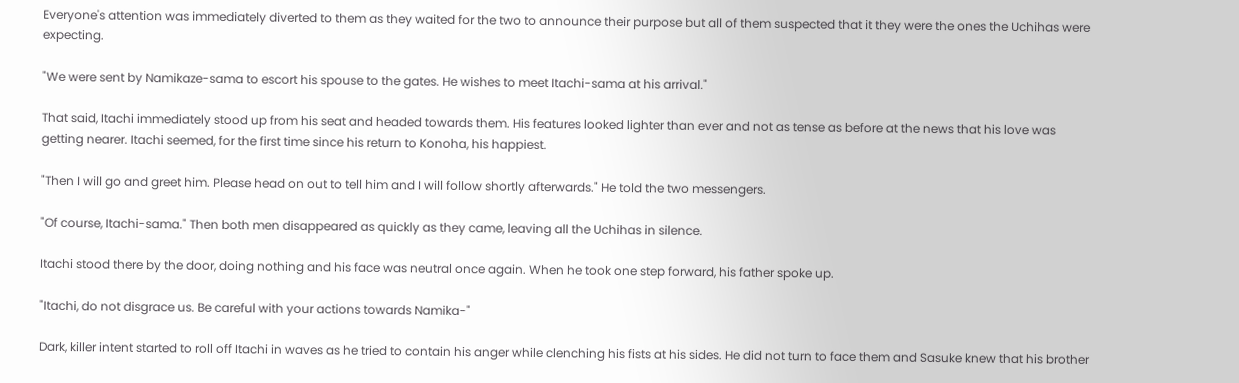Everyone's attention was immediately diverted to them as they waited for the two to announce their purpose but all of them suspected that it they were the ones the Uchihas were expecting.

"We were sent by Namikaze-sama to escort his spouse to the gates. He wishes to meet Itachi-sama at his arrival."

That said, Itachi immediately stood up from his seat and headed towards them. His features looked lighter than ever and not as tense as before at the news that his love was getting nearer. Itachi seemed, for the first time since his return to Konoha, his happiest.

"Then I will go and greet him. Please head on out to tell him and I will follow shortly afterwards." He told the two messengers.

"Of course, Itachi-sama." Then both men disappeared as quickly as they came, leaving all the Uchihas in silence.

Itachi stood there by the door, doing nothing and his face was neutral once again. When he took one step forward, his father spoke up.

"Itachi, do not disgrace us. Be careful with your actions towards Namika-"

Dark, killer intent started to roll off Itachi in waves as he tried to contain his anger while clenching his fists at his sides. He did not turn to face them and Sasuke knew that his brother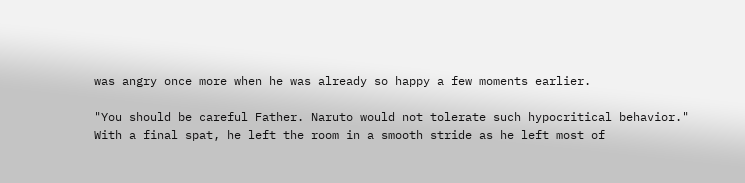was angry once more when he was already so happy a few moments earlier.

"You should be careful Father. Naruto would not tolerate such hypocritical behavior." With a final spat, he left the room in a smooth stride as he left most of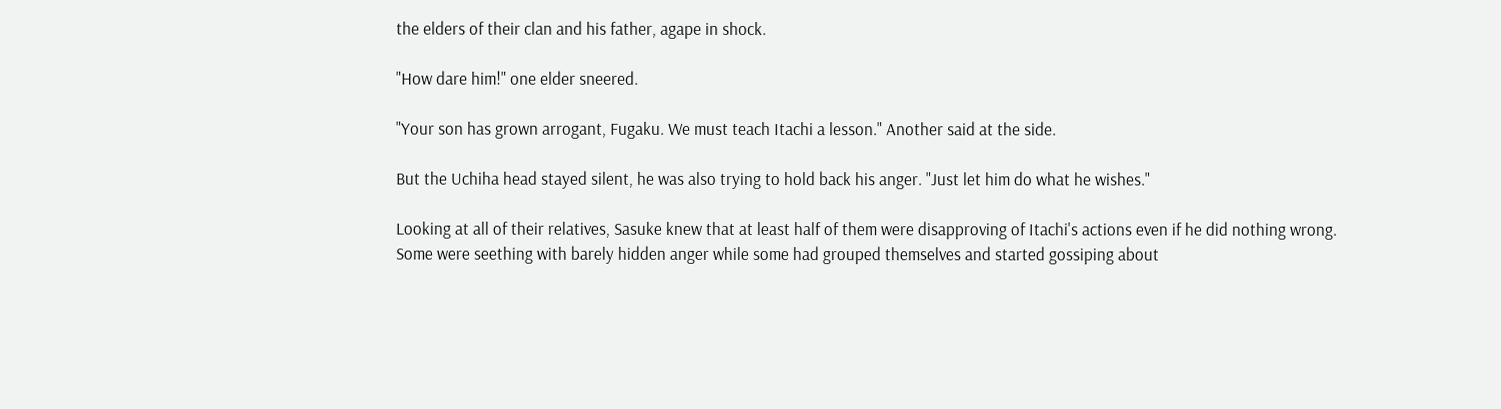the elders of their clan and his father, agape in shock.

"How dare him!" one elder sneered.

"Your son has grown arrogant, Fugaku. We must teach Itachi a lesson." Another said at the side.

But the Uchiha head stayed silent, he was also trying to hold back his anger. "Just let him do what he wishes."

Looking at all of their relatives, Sasuke knew that at least half of them were disapproving of Itachi's actions even if he did nothing wrong. Some were seething with barely hidden anger while some had grouped themselves and started gossiping about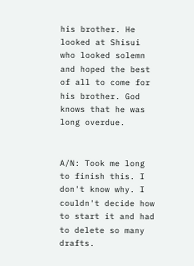his brother. He looked at Shisui who looked solemn and hoped the best of all to come for his brother. God knows that he was long overdue.


A/N: Took me long to finish this. I don't know why. I couldn't decide how to start it and had to delete so many drafts.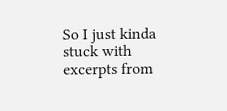So I just kinda stuck with excerpts from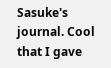Sasuke's journal. Cool that I gave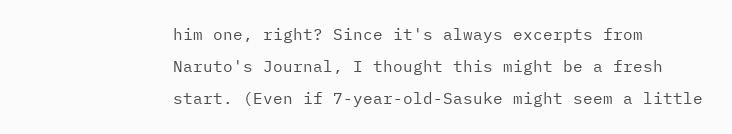him one, right? Since it's always excerpts from Naruto's Journal, I thought this might be a fresh start. (Even if 7-year-old-Sasuke might seem a little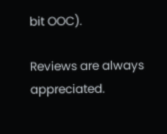bit OOC).

Reviews are always appreciated.